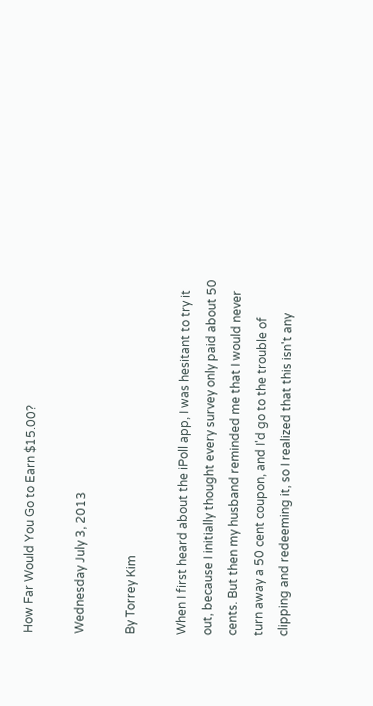How Far Would You Go to Earn $15.00?

Wednesday July 3, 2013

By Torrey Kim

When I first heard about the iPoll app, I was hesitant to try it out, because I initially thought every survey only paid about 50 cents. But then my husband reminded me that I would never turn away a 50 cent coupon, and I'd go to the trouble of clipping and redeeming it, so I realized that this isn't any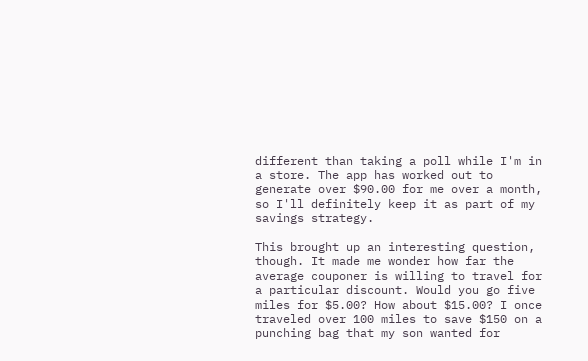different than taking a poll while I'm in a store. The app has worked out to generate over $90.00 for me over a month, so I'll definitely keep it as part of my savings strategy.

This brought up an interesting question, though. It made me wonder how far the average couponer is willing to travel for a particular discount. Would you go five miles for $5.00? How about $15.00? I once traveled over 100 miles to save $150 on a punching bag that my son wanted for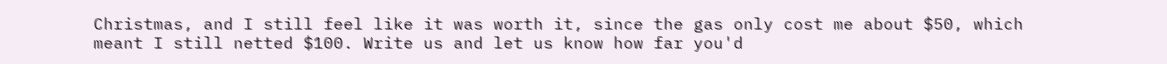Christmas, and I still feel like it was worth it, since the gas only cost me about $50, which meant I still netted $100. Write us and let us know how far you'd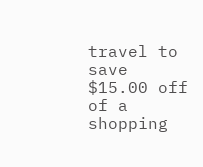travel to save $15.00 off of a shopping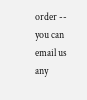order -- you can email us any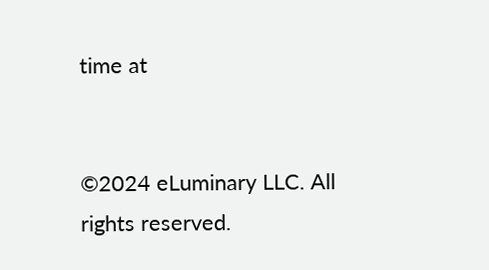time at


©2024 eLuminary LLC. All rights reserved.